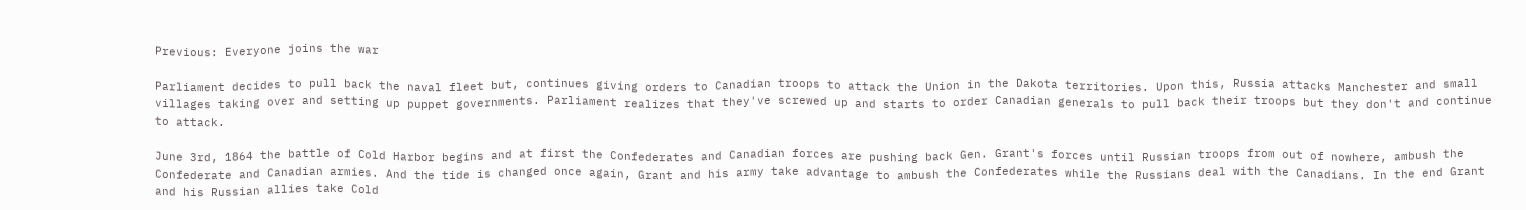Previous: Everyone joins the war

Parliament decides to pull back the naval fleet but, continues giving orders to Canadian troops to attack the Union in the Dakota territories. Upon this, Russia attacks Manchester and small villages taking over and setting up puppet governments. Parliament realizes that they've screwed up and starts to order Canadian generals to pull back their troops but they don't and continue to attack.

June 3rd, 1864 the battle of Cold Harbor begins and at first the Confederates and Canadian forces are pushing back Gen. Grant's forces until Russian troops from out of nowhere, ambush the Confederate and Canadian armies. And the tide is changed once again, Grant and his army take advantage to ambush the Confederates while the Russians deal with the Canadians. In the end Grant and his Russian allies take Cold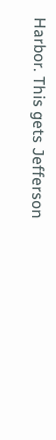Harbor. This gets Jefferson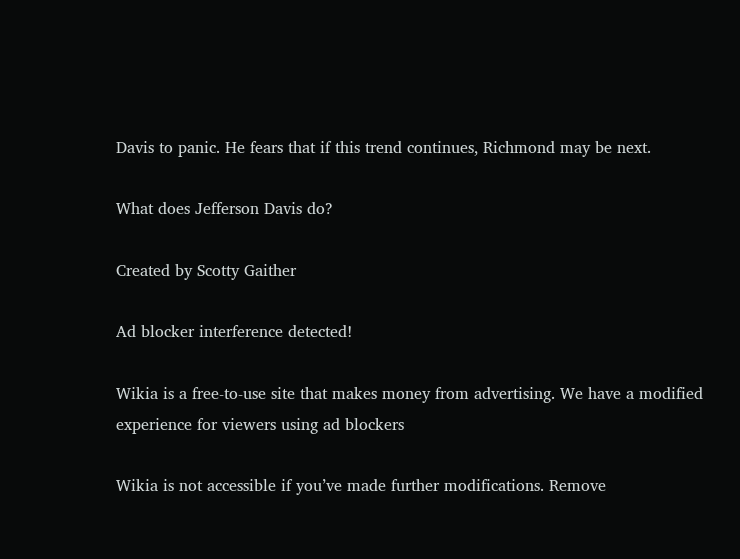Davis to panic. He fears that if this trend continues, Richmond may be next.

What does Jefferson Davis do?

Created by Scotty Gaither

Ad blocker interference detected!

Wikia is a free-to-use site that makes money from advertising. We have a modified experience for viewers using ad blockers

Wikia is not accessible if you’ve made further modifications. Remove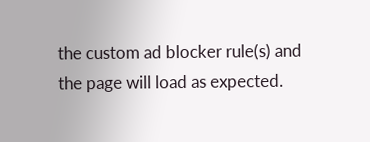the custom ad blocker rule(s) and the page will load as expected.